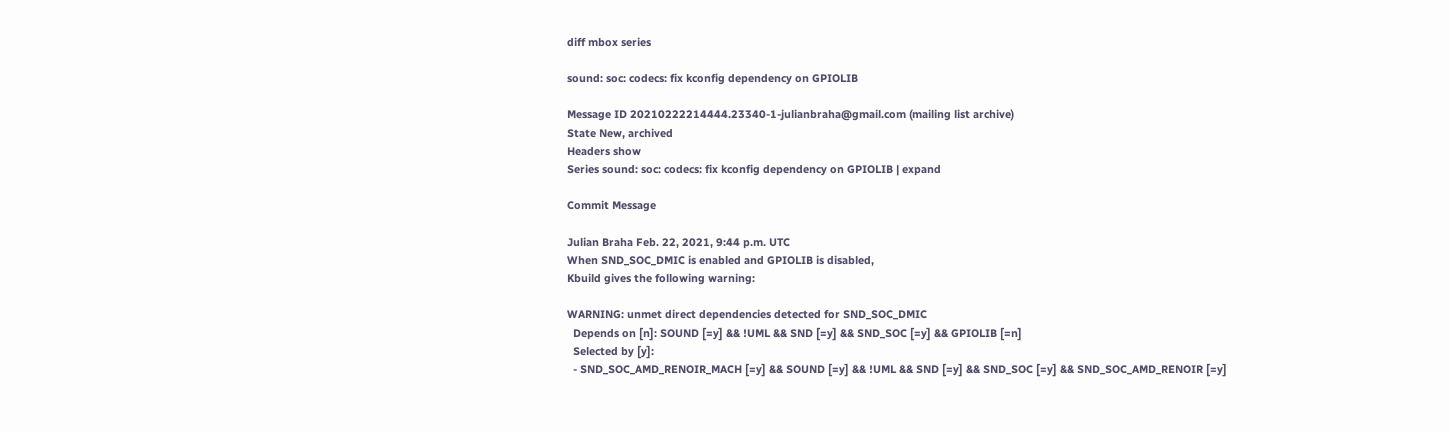diff mbox series

sound: soc: codecs: fix kconfig dependency on GPIOLIB

Message ID 20210222214444.23340-1-julianbraha@gmail.com (mailing list archive)
State New, archived
Headers show
Series sound: soc: codecs: fix kconfig dependency on GPIOLIB | expand

Commit Message

Julian Braha Feb. 22, 2021, 9:44 p.m. UTC
When SND_SOC_DMIC is enabled and GPIOLIB is disabled,
Kbuild gives the following warning:

WARNING: unmet direct dependencies detected for SND_SOC_DMIC
  Depends on [n]: SOUND [=y] && !UML && SND [=y] && SND_SOC [=y] && GPIOLIB [=n]
  Selected by [y]:
  - SND_SOC_AMD_RENOIR_MACH [=y] && SOUND [=y] && !UML && SND [=y] && SND_SOC [=y] && SND_SOC_AMD_RENOIR [=y]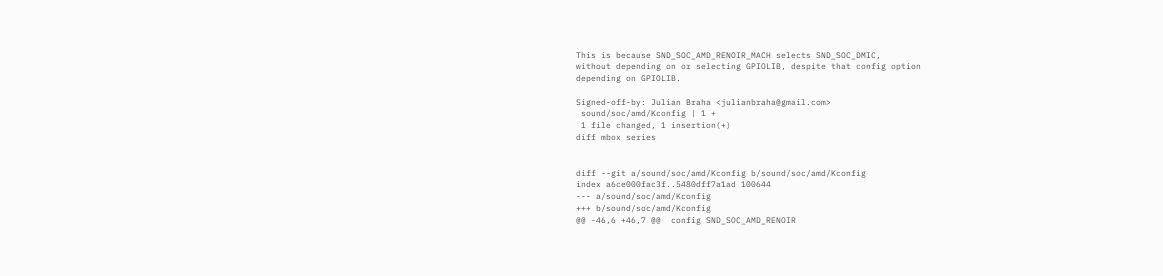This is because SND_SOC_AMD_RENOIR_MACH selects SND_SOC_DMIC,
without depending on or selecting GPIOLIB, despite that config option
depending on GPIOLIB.

Signed-off-by: Julian Braha <julianbraha@gmail.com>
 sound/soc/amd/Kconfig | 1 +
 1 file changed, 1 insertion(+)
diff mbox series


diff --git a/sound/soc/amd/Kconfig b/sound/soc/amd/Kconfig
index a6ce000fac3f..5480dff7a1ad 100644
--- a/sound/soc/amd/Kconfig
+++ b/sound/soc/amd/Kconfig
@@ -46,6 +46,7 @@  config SND_SOC_AMD_RENOIR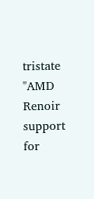tristate "AMD Renoir support for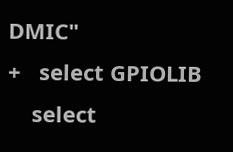DMIC"
+   select GPIOLIB
    select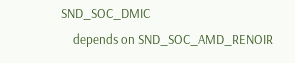SND_SOC_DMIC
    depends on SND_SOC_AMD_RENOIR